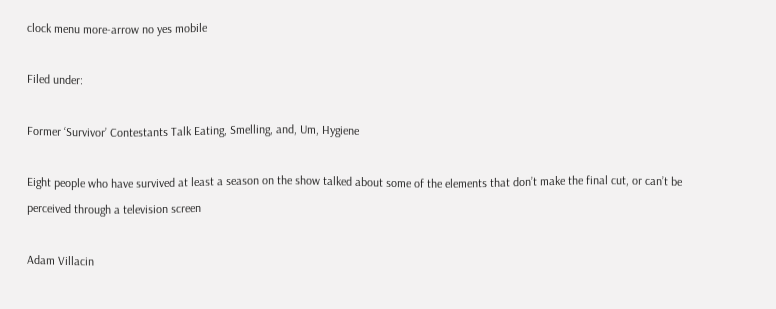clock menu more-arrow no yes mobile

Filed under:

Former ‘Survivor’ Contestants Talk Eating, Smelling, and, Um, Hygiene

Eight people who have survived at least a season on the show talked about some of the elements that don’t make the final cut, or can’t be perceived through a television screen

Adam Villacin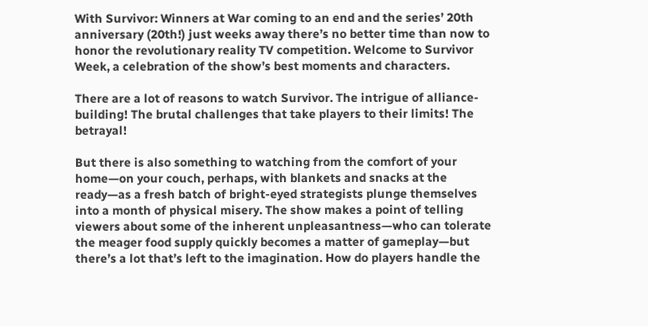With Survivor: Winners at War coming to an end and the series’ 20th anniversary (20th!) just weeks away there’s no better time than now to honor the revolutionary reality TV competition. Welcome to Survivor Week, a celebration of the show’s best moments and characters.

There are a lot of reasons to watch Survivor. The intrigue of alliance-building! The brutal challenges that take players to their limits! The betrayal!

But there is also something to watching from the comfort of your home—on your couch, perhaps, with blankets and snacks at the ready—as a fresh batch of bright-eyed strategists plunge themselves into a month of physical misery. The show makes a point of telling viewers about some of the inherent unpleasantness—who can tolerate the meager food supply quickly becomes a matter of gameplay—but there’s a lot that’s left to the imagination. How do players handle the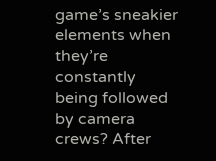game’s sneakier elements when they’re constantly being followed by camera crews? After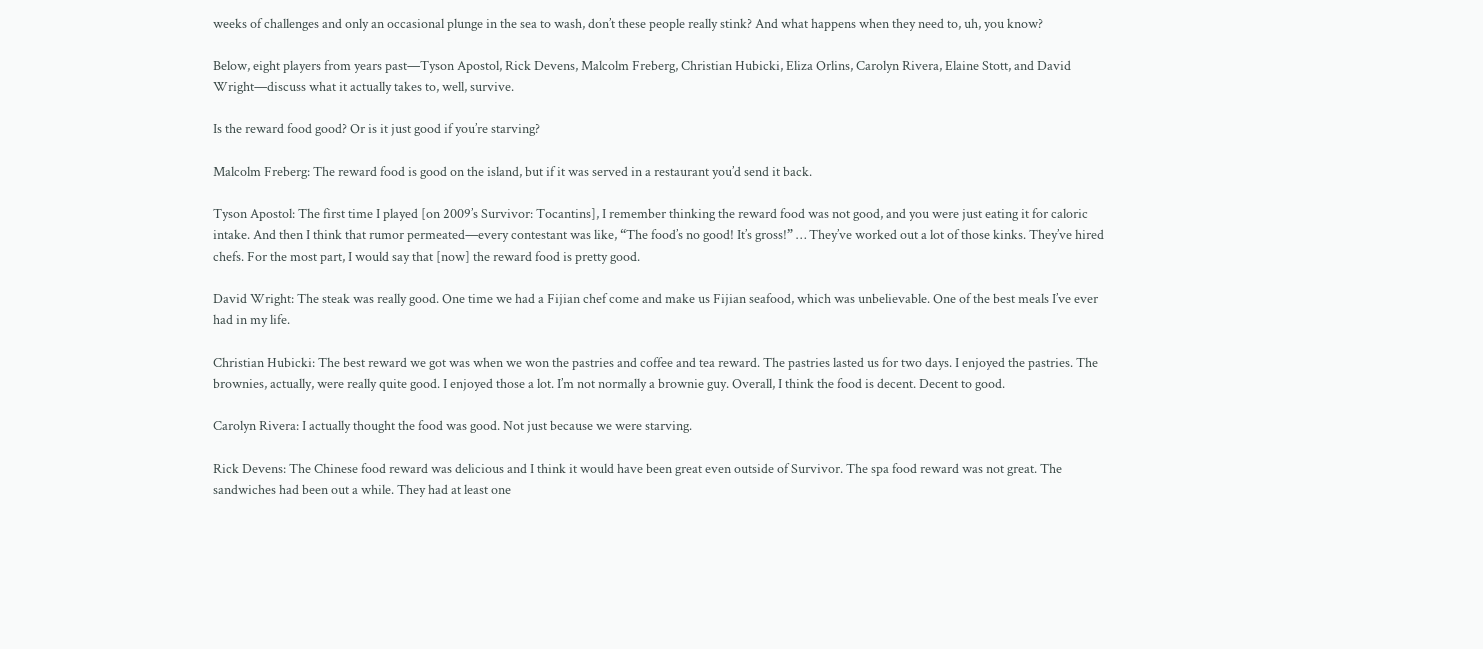weeks of challenges and only an occasional plunge in the sea to wash, don’t these people really stink? And what happens when they need to, uh, you know?

Below, eight players from years past—Tyson Apostol, Rick Devens, Malcolm Freberg, Christian Hubicki, Eliza Orlins, Carolyn Rivera, Elaine Stott, and David Wright—discuss what it actually takes to, well, survive.

Is the reward food good? Or is it just good if you’re starving?

Malcolm Freberg: The reward food is good on the island, but if it was served in a restaurant you’d send it back.

Tyson Apostol: The first time I played [on 2009’s Survivor: Tocantins], I remember thinking the reward food was not good, and you were just eating it for caloric intake. And then I think that rumor permeated—every contestant was like, “The food’s no good! It’s gross!” … They’ve worked out a lot of those kinks. They’ve hired chefs. For the most part, I would say that [now] the reward food is pretty good.

David Wright: The steak was really good. One time we had a Fijian chef come and make us Fijian seafood, which was unbelievable. One of the best meals I’ve ever had in my life.

Christian Hubicki: The best reward we got was when we won the pastries and coffee and tea reward. The pastries lasted us for two days. I enjoyed the pastries. The brownies, actually, were really quite good. I enjoyed those a lot. I’m not normally a brownie guy. Overall, I think the food is decent. Decent to good.

Carolyn Rivera: I actually thought the food was good. Not just because we were starving.

Rick Devens: The Chinese food reward was delicious and I think it would have been great even outside of Survivor. The spa food reward was not great. The sandwiches had been out a while. They had at least one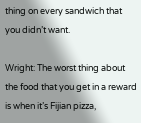thing on every sandwich that you didn’t want.

Wright: The worst thing about the food that you get in a reward is when it’s Fijian pizza,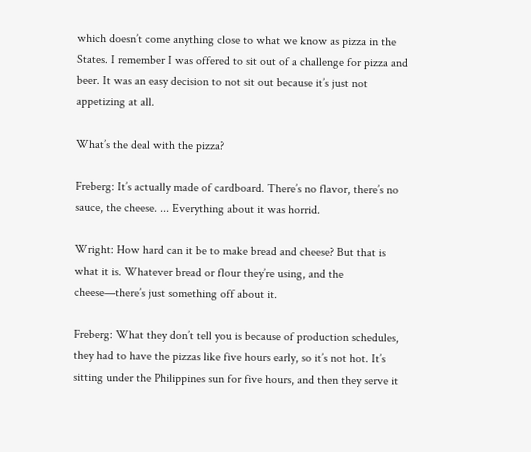which doesn’t come anything close to what we know as pizza in the States. I remember I was offered to sit out of a challenge for pizza and beer. It was an easy decision to not sit out because it’s just not appetizing at all.

What’s the deal with the pizza?

Freberg: It’s actually made of cardboard. There’s no flavor, there’s no sauce, the cheese. ... Everything about it was horrid.

Wright: How hard can it be to make bread and cheese? But that is what it is. Whatever bread or flour they’re using, and the cheese—there’s just something off about it.

Freberg: What they don’t tell you is because of production schedules, they had to have the pizzas like five hours early, so it’s not hot. It’s sitting under the Philippines sun for five hours, and then they serve it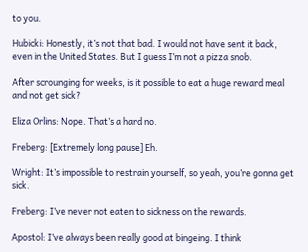to you.

Hubicki: Honestly, it’s not that bad. I would not have sent it back, even in the United States. But I guess I’m not a pizza snob.

After scrounging for weeks, is it possible to eat a huge reward meal and not get sick?

Eliza Orlins: Nope. That’s a hard no.

Freberg: [Extremely long pause] Eh.

Wright: It’s impossible to restrain yourself, so yeah, you’re gonna get sick.

Freberg: I’ve never not eaten to sickness on the rewards.

Apostol: I’ve always been really good at bingeing. I think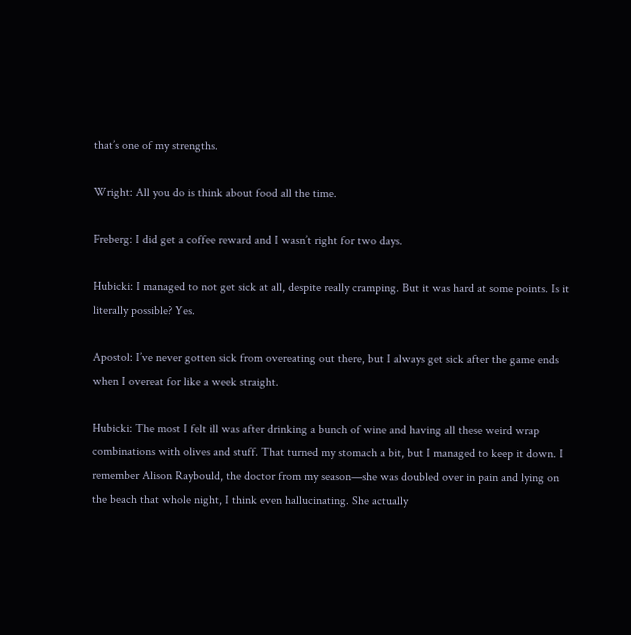that’s one of my strengths.

Wright: All you do is think about food all the time.

Freberg: I did get a coffee reward and I wasn’t right for two days.

Hubicki: I managed to not get sick at all, despite really cramping. But it was hard at some points. Is it literally possible? Yes.

Apostol: I’ve never gotten sick from overeating out there, but I always get sick after the game ends when I overeat for like a week straight.

Hubicki: The most I felt ill was after drinking a bunch of wine and having all these weird wrap combinations with olives and stuff. That turned my stomach a bit, but I managed to keep it down. I remember Alison Raybould, the doctor from my season—she was doubled over in pain and lying on the beach that whole night, I think even hallucinating. She actually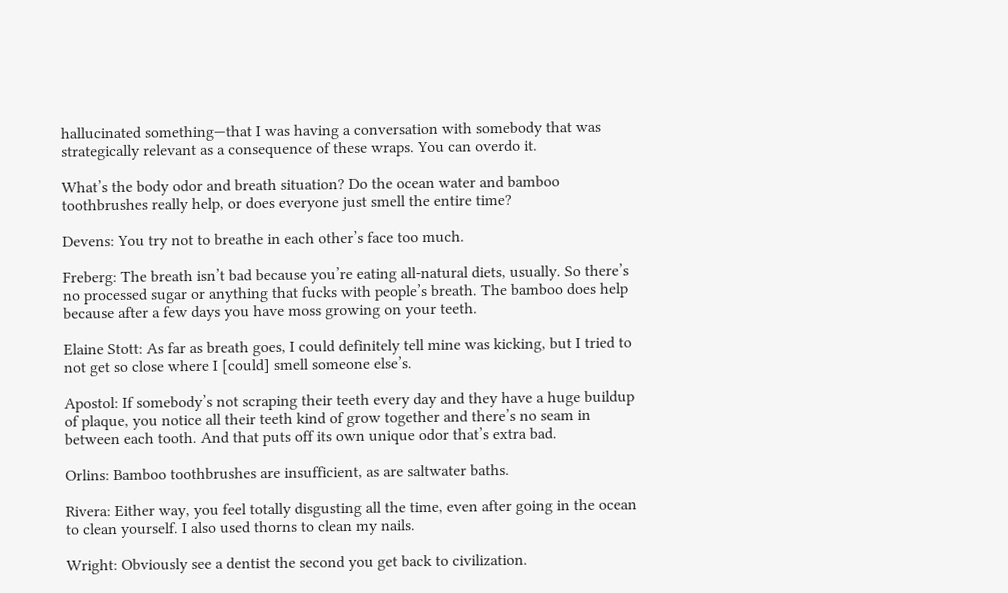hallucinated something—that I was having a conversation with somebody that was strategically relevant as a consequence of these wraps. You can overdo it.

What’s the body odor and breath situation? Do the ocean water and bamboo toothbrushes really help, or does everyone just smell the entire time?

Devens: You try not to breathe in each other’s face too much.

Freberg: The breath isn’t bad because you’re eating all-natural diets, usually. So there’s no processed sugar or anything that fucks with people’s breath. The bamboo does help because after a few days you have moss growing on your teeth.

Elaine Stott: As far as breath goes, I could definitely tell mine was kicking, but I tried to not get so close where I [could] smell someone else’s.

Apostol: If somebody’s not scraping their teeth every day and they have a huge buildup of plaque, you notice all their teeth kind of grow together and there’s no seam in between each tooth. And that puts off its own unique odor that’s extra bad.

Orlins: Bamboo toothbrushes are insufficient, as are saltwater baths.

Rivera: Either way, you feel totally disgusting all the time, even after going in the ocean to clean yourself. I also used thorns to clean my nails.

Wright: Obviously see a dentist the second you get back to civilization.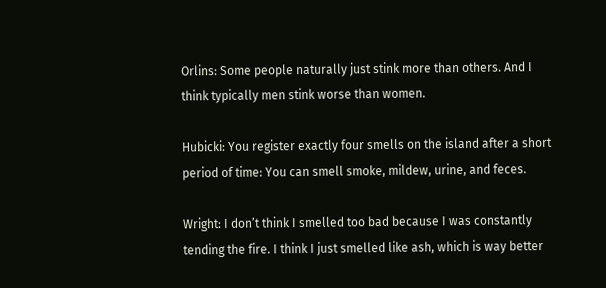Orlins: Some people naturally just stink more than others. And I think typically men stink worse than women.

Hubicki: You register exactly four smells on the island after a short period of time: You can smell smoke, mildew, urine, and feces.

Wright: I don’t think I smelled too bad because I was constantly tending the fire. I think I just smelled like ash, which is way better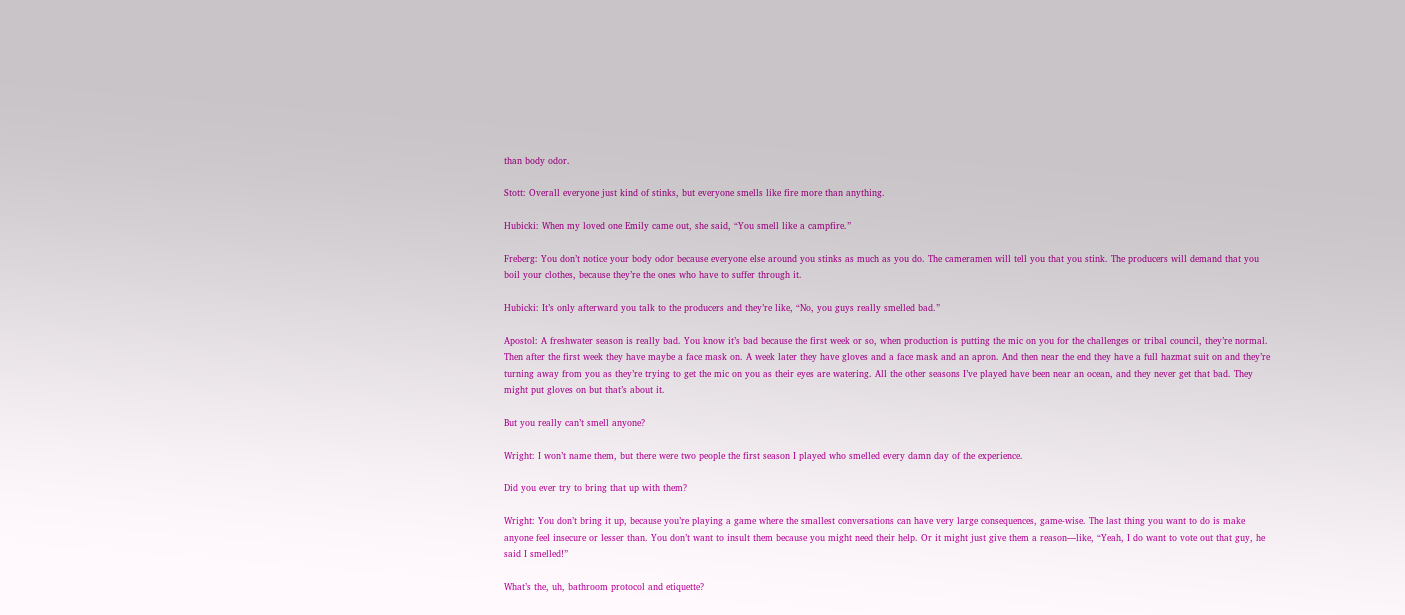than body odor.

Stott: Overall everyone just kind of stinks, but everyone smells like fire more than anything.

Hubicki: When my loved one Emily came out, she said, “You smell like a campfire.”

Freberg: You don’t notice your body odor because everyone else around you stinks as much as you do. The cameramen will tell you that you stink. The producers will demand that you boil your clothes, because they’re the ones who have to suffer through it.

Hubicki: It’s only afterward you talk to the producers and they’re like, “No, you guys really smelled bad.”

Apostol: A freshwater season is really bad. You know it’s bad because the first week or so, when production is putting the mic on you for the challenges or tribal council, they’re normal. Then after the first week they have maybe a face mask on. A week later they have gloves and a face mask and an apron. And then near the end they have a full hazmat suit on and they’re turning away from you as they’re trying to get the mic on you as their eyes are watering. All the other seasons I’ve played have been near an ocean, and they never get that bad. They might put gloves on but that’s about it.

But you really can’t smell anyone?

Wright: I won’t name them, but there were two people the first season I played who smelled every damn day of the experience.

Did you ever try to bring that up with them?

Wright: You don’t bring it up, because you’re playing a game where the smallest conversations can have very large consequences, game-wise. The last thing you want to do is make anyone feel insecure or lesser than. You don’t want to insult them because you might need their help. Or it might just give them a reason—like, “Yeah, I do want to vote out that guy, he said I smelled!”

What’s the, uh, bathroom protocol and etiquette?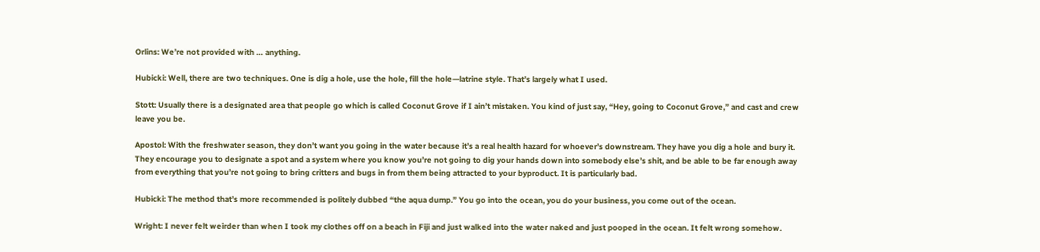Orlins: We’re not provided with … anything.

Hubicki: Well, there are two techniques. One is dig a hole, use the hole, fill the hole—latrine style. That’s largely what I used.

Stott: Usually there is a designated area that people go which is called Coconut Grove if I ain’t mistaken. You kind of just say, “Hey, going to Coconut Grove,” and cast and crew leave you be.

Apostol: With the freshwater season, they don’t want you going in the water because it’s a real health hazard for whoever’s downstream. They have you dig a hole and bury it. They encourage you to designate a spot and a system where you know you’re not going to dig your hands down into somebody else’s shit, and be able to be far enough away from everything that you’re not going to bring critters and bugs in from them being attracted to your byproduct. It is particularly bad.

Hubicki: The method that’s more recommended is politely dubbed “the aqua dump.” You go into the ocean, you do your business, you come out of the ocean.

Wright: I never felt weirder than when I took my clothes off on a beach in Fiji and just walked into the water naked and just pooped in the ocean. It felt wrong somehow.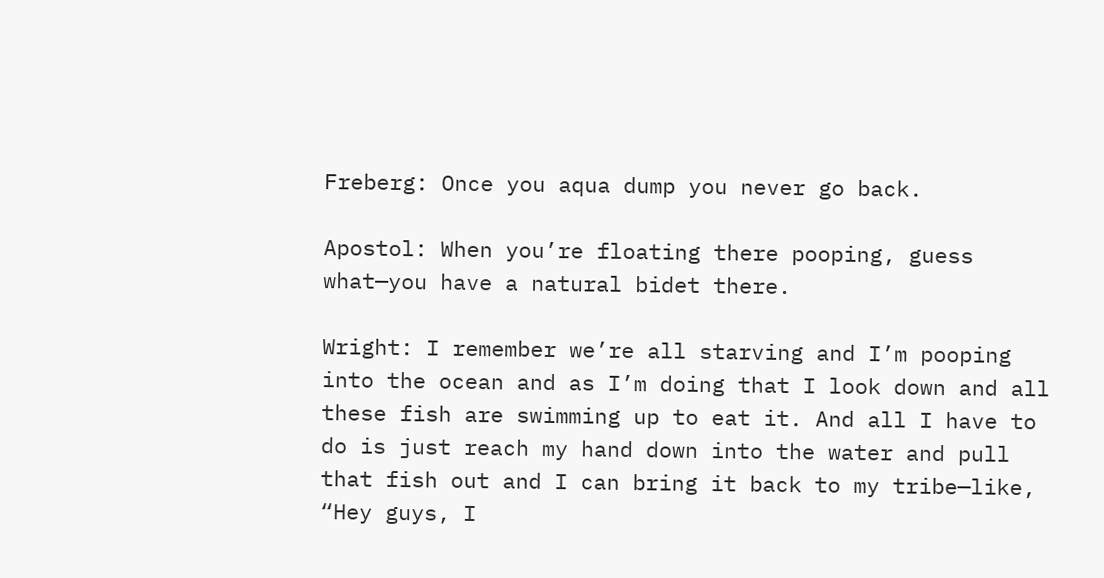Freberg: Once you aqua dump you never go back.

Apostol: When you’re floating there pooping, guess what—you have a natural bidet there.

Wright: I remember we’re all starving and I’m pooping into the ocean and as I’m doing that I look down and all these fish are swimming up to eat it. And all I have to do is just reach my hand down into the water and pull that fish out and I can bring it back to my tribe—like, “Hey guys, I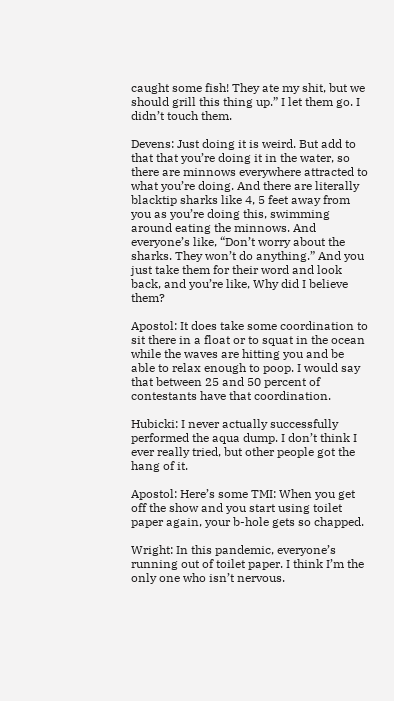caught some fish! They ate my shit, but we should grill this thing up.” I let them go. I didn’t touch them.

Devens: Just doing it is weird. But add to that that you’re doing it in the water, so there are minnows everywhere attracted to what you’re doing. And there are literally blacktip sharks like 4, 5 feet away from you as you’re doing this, swimming around eating the minnows. And everyone’s like, “Don’t worry about the sharks. They won’t do anything.” And you just take them for their word and look back, and you’re like, Why did I believe them?

Apostol: It does take some coordination to sit there in a float or to squat in the ocean while the waves are hitting you and be able to relax enough to poop. I would say that between 25 and 50 percent of contestants have that coordination.

Hubicki: I never actually successfully performed the aqua dump. I don’t think I ever really tried, but other people got the hang of it.

Apostol: Here’s some TMI: When you get off the show and you start using toilet paper again, your b-hole gets so chapped.

Wright: In this pandemic, everyone’s running out of toilet paper. I think I’m the only one who isn’t nervous.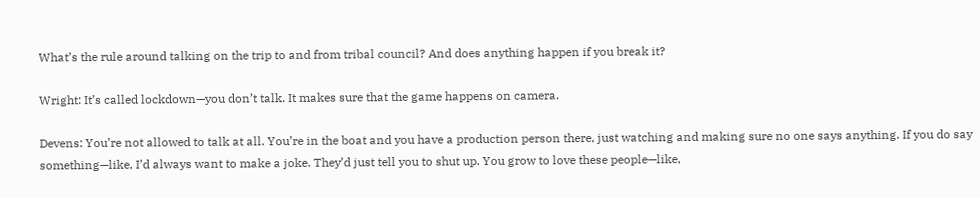What’s the rule around talking on the trip to and from tribal council? And does anything happen if you break it?

Wright: It’s called lockdown—you don’t talk. It makes sure that the game happens on camera.

Devens: You’re not allowed to talk at all. You’re in the boat and you have a production person there, just watching and making sure no one says anything. If you do say something—like, I’d always want to make a joke. They’d just tell you to shut up. You grow to love these people—like,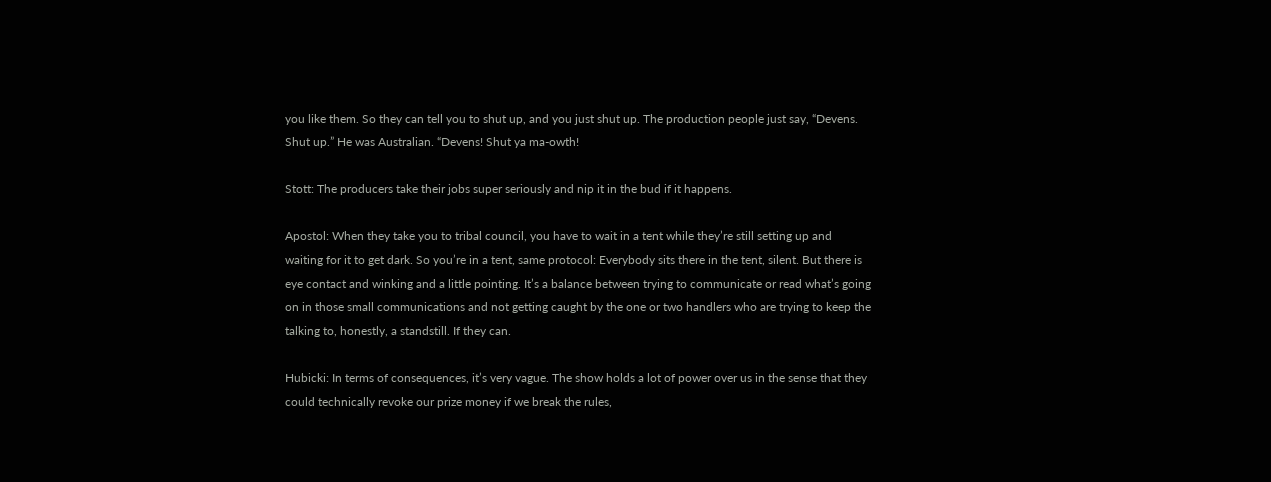you like them. So they can tell you to shut up, and you just shut up. The production people just say, “Devens. Shut up.” He was Australian. “Devens! Shut ya ma-owth!

Stott: The producers take their jobs super seriously and nip it in the bud if it happens.

Apostol: When they take you to tribal council, you have to wait in a tent while they’re still setting up and waiting for it to get dark. So you’re in a tent, same protocol: Everybody sits there in the tent, silent. But there is eye contact and winking and a little pointing. It’s a balance between trying to communicate or read what’s going on in those small communications and not getting caught by the one or two handlers who are trying to keep the talking to, honestly, a standstill. If they can.

Hubicki: In terms of consequences, it’s very vague. The show holds a lot of power over us in the sense that they could technically revoke our prize money if we break the rules,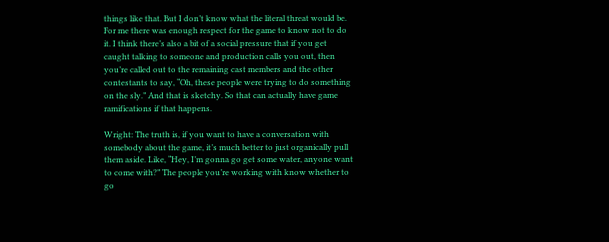things like that. But I don’t know what the literal threat would be. For me there was enough respect for the game to know not to do it. I think there’s also a bit of a social pressure that if you get caught talking to someone and production calls you out, then you’re called out to the remaining cast members and the other contestants to say, “Oh, these people were trying to do something on the sly.” And that is sketchy. So that can actually have game ramifications if that happens.

Wright: The truth is, if you want to have a conversation with somebody about the game, it’s much better to just organically pull them aside. Like, “Hey, I’m gonna go get some water, anyone want to come with?” The people you’re working with know whether to go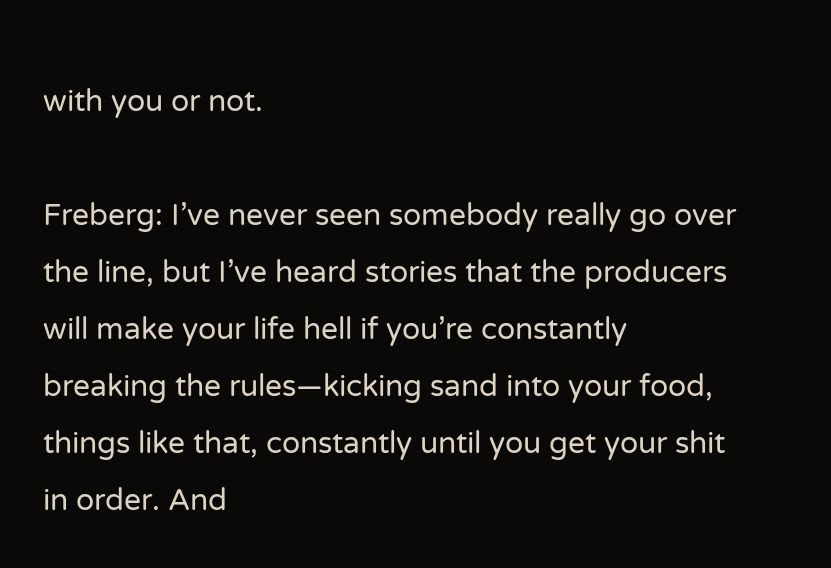with you or not.

Freberg: I’ve never seen somebody really go over the line, but I’ve heard stories that the producers will make your life hell if you’re constantly breaking the rules—kicking sand into your food, things like that, constantly until you get your shit in order. And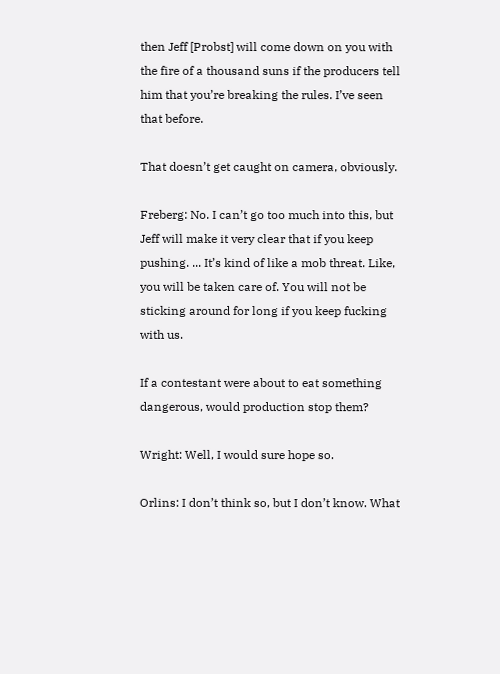then Jeff [Probst] will come down on you with the fire of a thousand suns if the producers tell him that you’re breaking the rules. I’ve seen that before.

That doesn’t get caught on camera, obviously.

Freberg: No. I can’t go too much into this, but Jeff will make it very clear that if you keep pushing. ... It’s kind of like a mob threat. Like, you will be taken care of. You will not be sticking around for long if you keep fucking with us.

If a contestant were about to eat something dangerous, would production stop them?

Wright: Well, I would sure hope so.

Orlins: I don’t think so, but I don’t know. What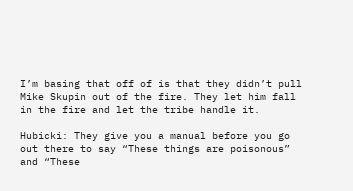I’m basing that off of is that they didn’t pull Mike Skupin out of the fire. They let him fall in the fire and let the tribe handle it.

Hubicki: They give you a manual before you go out there to say “These things are poisonous” and “These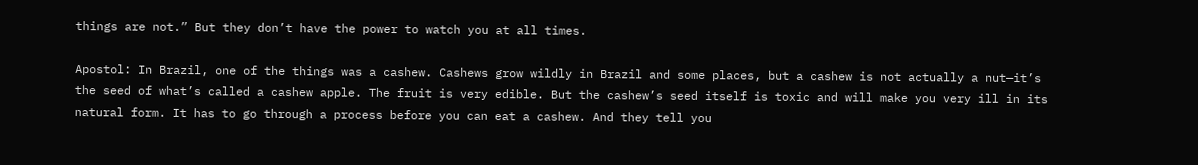things are not.” But they don’t have the power to watch you at all times.

Apostol: In Brazil, one of the things was a cashew. Cashews grow wildly in Brazil and some places, but a cashew is not actually a nut—it’s the seed of what’s called a cashew apple. The fruit is very edible. But the cashew’s seed itself is toxic and will make you very ill in its natural form. It has to go through a process before you can eat a cashew. And they tell you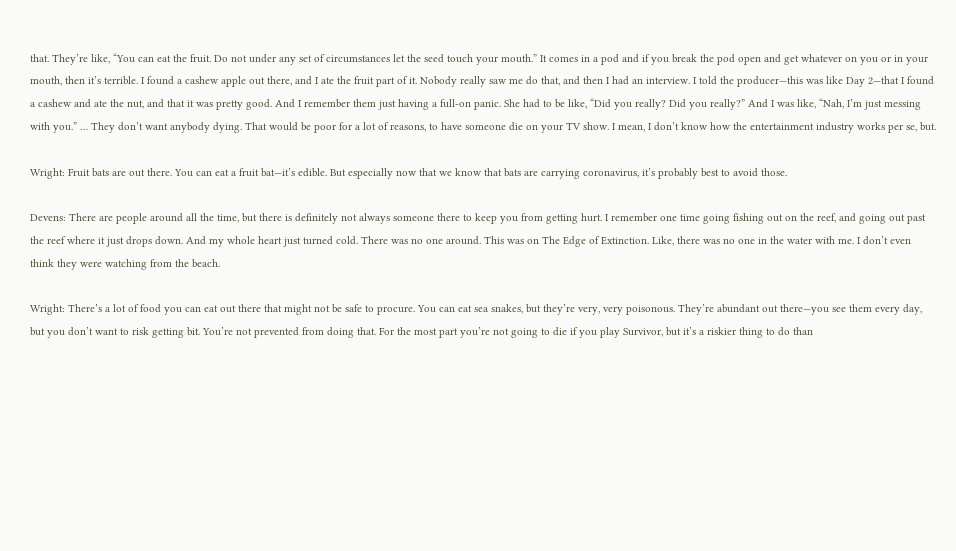that. They’re like, “You can eat the fruit. Do not under any set of circumstances let the seed touch your mouth.” It comes in a pod and if you break the pod open and get whatever on you or in your mouth, then it’s terrible. I found a cashew apple out there, and I ate the fruit part of it. Nobody really saw me do that, and then I had an interview. I told the producer—this was like Day 2—that I found a cashew and ate the nut, and that it was pretty good. And I remember them just having a full-on panic. She had to be like, “Did you really? Did you really?” And I was like, “Nah, I’m just messing with you.” … They don’t want anybody dying. That would be poor for a lot of reasons, to have someone die on your TV show. I mean, I don’t know how the entertainment industry works per se, but.

Wright: Fruit bats are out there. You can eat a fruit bat—it’s edible. But especially now that we know that bats are carrying coronavirus, it’s probably best to avoid those.

Devens: There are people around all the time, but there is definitely not always someone there to keep you from getting hurt. I remember one time going fishing out on the reef, and going out past the reef where it just drops down. And my whole heart just turned cold. There was no one around. This was on The Edge of Extinction. Like, there was no one in the water with me. I don’t even think they were watching from the beach.

Wright: There’s a lot of food you can eat out there that might not be safe to procure. You can eat sea snakes, but they’re very, very poisonous. They’re abundant out there—you see them every day, but you don’t want to risk getting bit. You’re not prevented from doing that. For the most part you’re not going to die if you play Survivor, but it’s a riskier thing to do than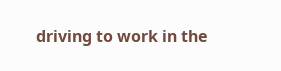driving to work in the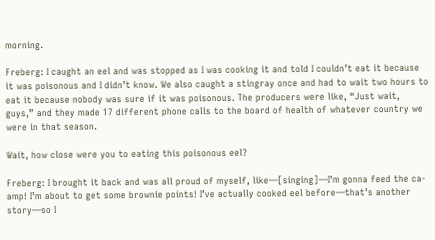morning.

Freberg: I caught an eel and was stopped as I was cooking it and told I couldn’t eat it because it was poisonous and I didn’t know. We also caught a stingray once and had to wait two hours to eat it because nobody was sure if it was poisonous. The producers were like, “Just wait, guys,” and they made 17 different phone calls to the board of health of whatever country we were in that season.

Wait, how close were you to eating this poisonous eel?

Freberg: I brought it back and was all proud of myself, like—[singing]—I’m gonna feed the ca-amp! I’m about to get some brownie points! I’ve actually cooked eel before—that’s another story—so I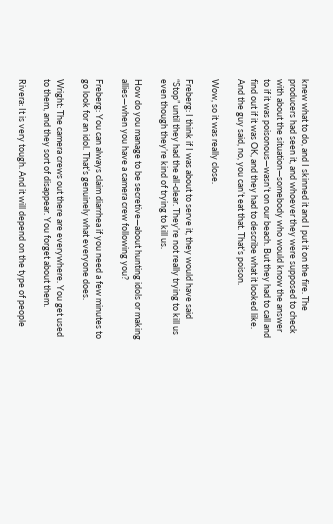knew what to do, and I skinned it and I put it on the fire. The producers had seen it, and whoever they were supposed to check with about the situation—somebody who would know the answer to if it was poisonous—wasn’t on our beach. But they had to call and find out if it was OK, and they had to describe what it looked like. And the guy said, no, you can’t eat that. That’s poison.

Wow, so it was really close.

Freberg: I think if I was about to serve it, they would have said “Stop” until they had the all-clear. They’re not really trying to kill us even though they’re kind of trying to kill us.

How do you manage to be secretive—about hunting idols or making allies—when you have a camera crew following you?

Freberg: You can always claim diarrhea if you need a few minutes to go look for an idol. That’s genuinely what everyone does.

Wright: The camera crews out there are everywhere. You get used to them, and they sort of disappear. You forget about them.

Rivera: It is very tough. And it will depend on the type of people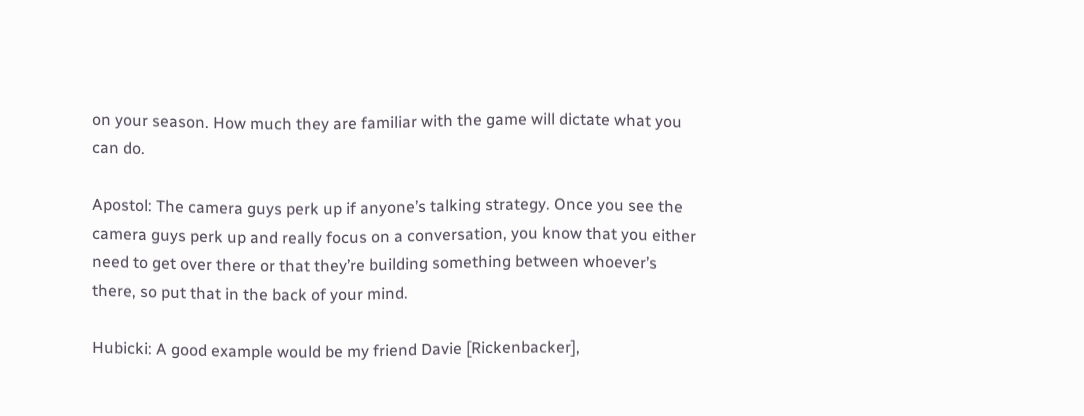on your season. How much they are familiar with the game will dictate what you can do.

Apostol: The camera guys perk up if anyone’s talking strategy. Once you see the camera guys perk up and really focus on a conversation, you know that you either need to get over there or that they’re building something between whoever’s there, so put that in the back of your mind.

Hubicki: A good example would be my friend Davie [Rickenbacker],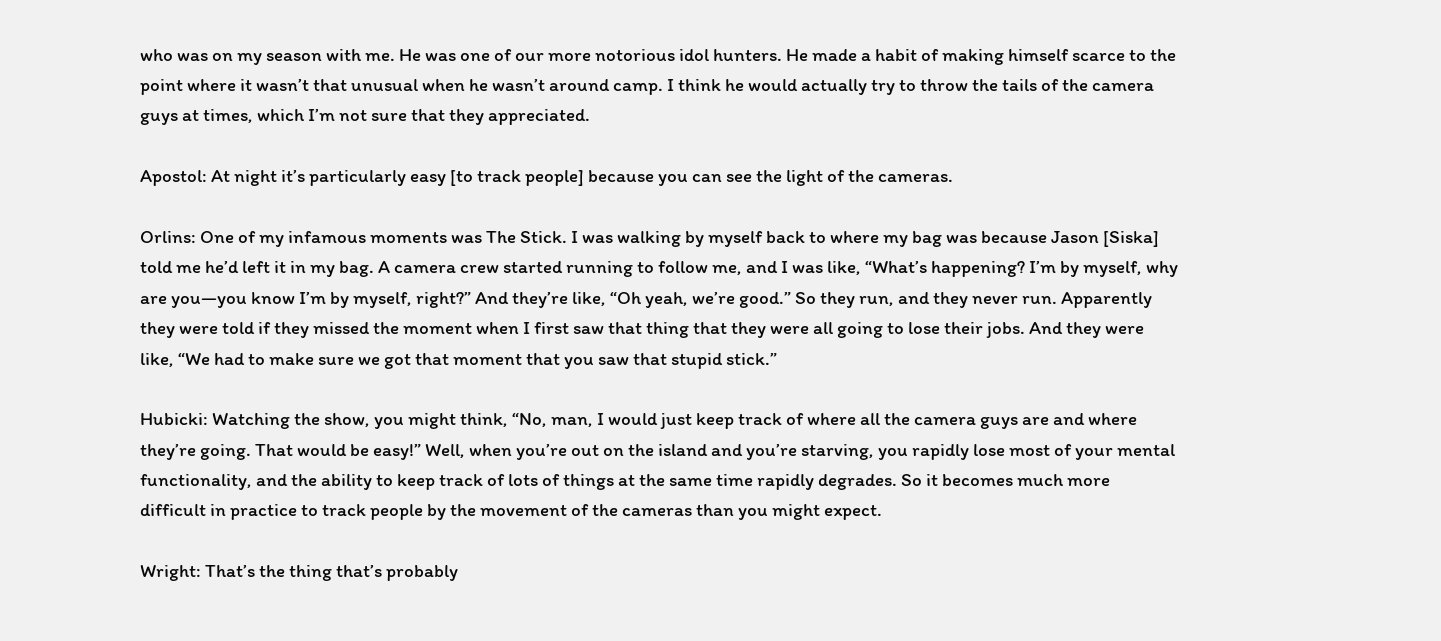who was on my season with me. He was one of our more notorious idol hunters. He made a habit of making himself scarce to the point where it wasn’t that unusual when he wasn’t around camp. I think he would actually try to throw the tails of the camera guys at times, which I’m not sure that they appreciated.

Apostol: At night it’s particularly easy [to track people] because you can see the light of the cameras.

Orlins: One of my infamous moments was The Stick. I was walking by myself back to where my bag was because Jason [Siska] told me he’d left it in my bag. A camera crew started running to follow me, and I was like, “What’s happening? I’m by myself, why are you—you know I’m by myself, right?” And they’re like, “Oh yeah, we’re good.” So they run, and they never run. Apparently they were told if they missed the moment when I first saw that thing that they were all going to lose their jobs. And they were like, “We had to make sure we got that moment that you saw that stupid stick.”

Hubicki: Watching the show, you might think, “No, man, I would just keep track of where all the camera guys are and where they’re going. That would be easy!” Well, when you’re out on the island and you’re starving, you rapidly lose most of your mental functionality, and the ability to keep track of lots of things at the same time rapidly degrades. So it becomes much more difficult in practice to track people by the movement of the cameras than you might expect.

Wright: That’s the thing that’s probably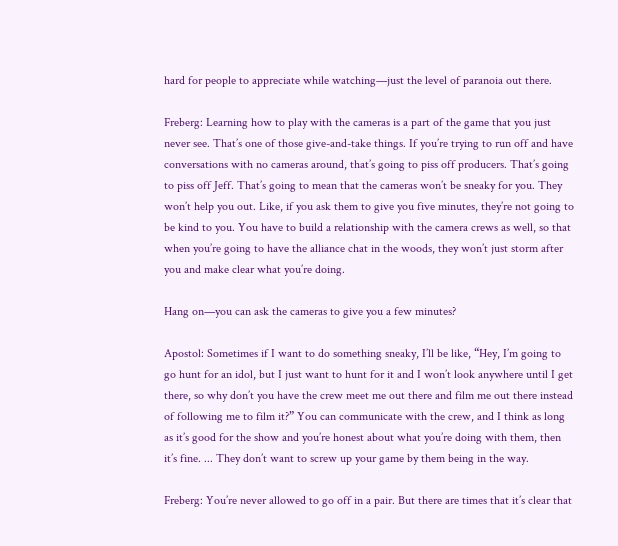hard for people to appreciate while watching—just the level of paranoia out there.

Freberg: Learning how to play with the cameras is a part of the game that you just never see. That’s one of those give-and-take things. If you’re trying to run off and have conversations with no cameras around, that’s going to piss off producers. That’s going to piss off Jeff. That’s going to mean that the cameras won’t be sneaky for you. They won’t help you out. Like, if you ask them to give you five minutes, they’re not going to be kind to you. You have to build a relationship with the camera crews as well, so that when you’re going to have the alliance chat in the woods, they won’t just storm after you and make clear what you’re doing.

Hang on—you can ask the cameras to give you a few minutes?

Apostol: Sometimes if I want to do something sneaky, I’ll be like, “Hey, I’m going to go hunt for an idol, but I just want to hunt for it and I won’t look anywhere until I get there, so why don’t you have the crew meet me out there and film me out there instead of following me to film it?” You can communicate with the crew, and I think as long as it’s good for the show and you’re honest about what you’re doing with them, then it’s fine. ... They don’t want to screw up your game by them being in the way.

Freberg: You’re never allowed to go off in a pair. But there are times that it’s clear that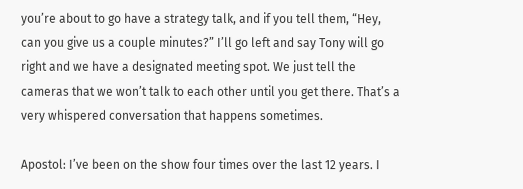you’re about to go have a strategy talk, and if you tell them, “Hey, can you give us a couple minutes?” I’ll go left and say Tony will go right and we have a designated meeting spot. We just tell the cameras that we won’t talk to each other until you get there. That’s a very whispered conversation that happens sometimes.

Apostol: I’ve been on the show four times over the last 12 years. I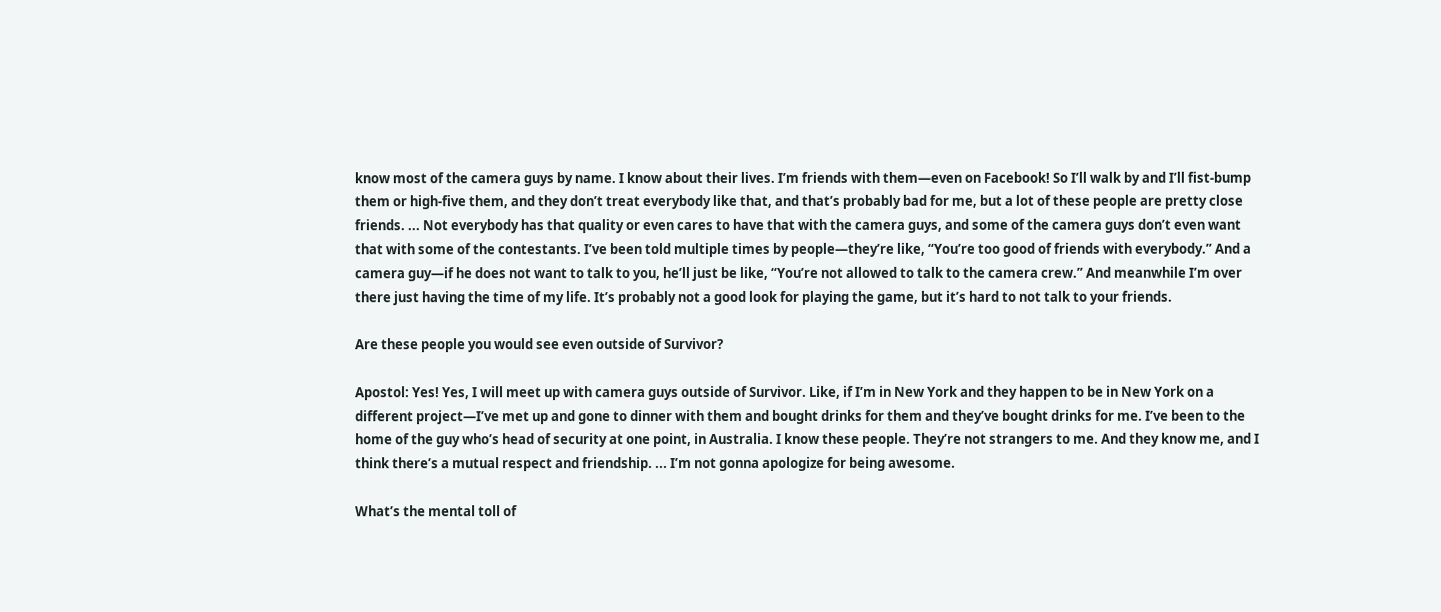know most of the camera guys by name. I know about their lives. I’m friends with them—even on Facebook! So I’ll walk by and I’ll fist-bump them or high-five them, and they don’t treat everybody like that, and that’s probably bad for me, but a lot of these people are pretty close friends. ... Not everybody has that quality or even cares to have that with the camera guys, and some of the camera guys don’t even want that with some of the contestants. I’ve been told multiple times by people—they’re like, “You’re too good of friends with everybody.” And a camera guy—if he does not want to talk to you, he’ll just be like, “You’re not allowed to talk to the camera crew.” And meanwhile I’m over there just having the time of my life. It’s probably not a good look for playing the game, but it’s hard to not talk to your friends.

Are these people you would see even outside of Survivor?

Apostol: Yes! Yes, I will meet up with camera guys outside of Survivor. Like, if I’m in New York and they happen to be in New York on a different project—I’ve met up and gone to dinner with them and bought drinks for them and they’ve bought drinks for me. I’ve been to the home of the guy who’s head of security at one point, in Australia. I know these people. They’re not strangers to me. And they know me, and I think there’s a mutual respect and friendship. ... I’m not gonna apologize for being awesome.

What’s the mental toll of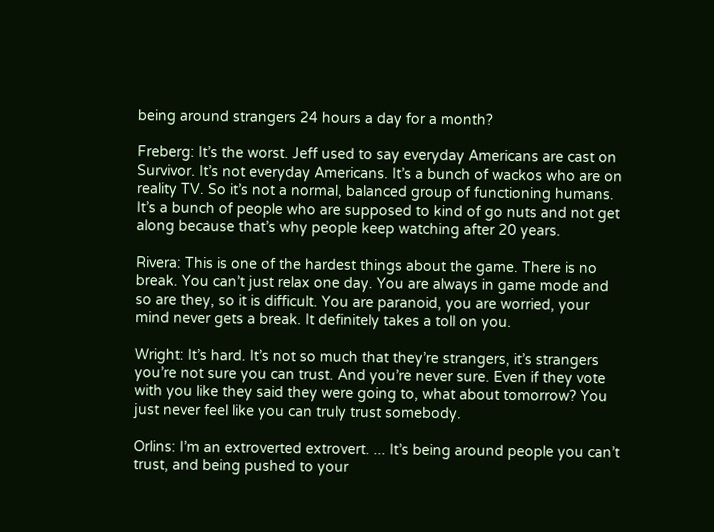being around strangers 24 hours a day for a month?

Freberg: It’s the worst. Jeff used to say everyday Americans are cast on Survivor. It’s not everyday Americans. It’s a bunch of wackos who are on reality TV. So it’s not a normal, balanced group of functioning humans. It’s a bunch of people who are supposed to kind of go nuts and not get along because that’s why people keep watching after 20 years.

Rivera: This is one of the hardest things about the game. There is no break. You can’t just relax one day. You are always in game mode and so are they, so it is difficult. You are paranoid, you are worried, your mind never gets a break. It definitely takes a toll on you.

Wright: It’s hard. It’s not so much that they’re strangers, it’s strangers you’re not sure you can trust. And you’re never sure. Even if they vote with you like they said they were going to, what about tomorrow? You just never feel like you can truly trust somebody.

Orlins: I’m an extroverted extrovert. ... It’s being around people you can’t trust, and being pushed to your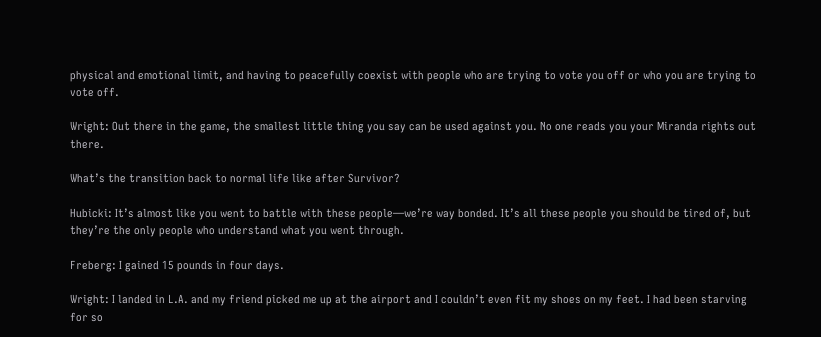physical and emotional limit, and having to peacefully coexist with people who are trying to vote you off or who you are trying to vote off.

Wright: Out there in the game, the smallest little thing you say can be used against you. No one reads you your Miranda rights out there.

What’s the transition back to normal life like after Survivor?

Hubicki: It’s almost like you went to battle with these people—we’re way bonded. It’s all these people you should be tired of, but they’re the only people who understand what you went through.

Freberg: I gained 15 pounds in four days.

Wright: I landed in L.A. and my friend picked me up at the airport and I couldn’t even fit my shoes on my feet. I had been starving for so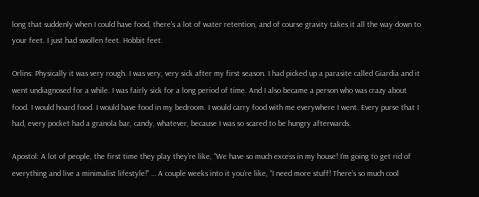long that suddenly when I could have food, there’s a lot of water retention, and of course gravity takes it all the way down to your feet. I just had swollen feet. Hobbit feet.

Orlins: Physically it was very rough. I was very, very sick after my first season. I had picked up a parasite called Giardia and it went undiagnosed for a while. I was fairly sick for a long period of time. And I also became a person who was crazy about food. I would hoard food. I would have food in my bedroom. I would carry food with me everywhere I went. Every purse that I had, every pocket had a granola bar, candy, whatever, because I was so scared to be hungry afterwards.

Apostol: A lot of people, the first time they play they’re like, “We have so much excess in my house! I’m going to get rid of everything and live a minimalist lifestyle!” … A couple weeks into it you’re like, “I need more stuff! There’s so much cool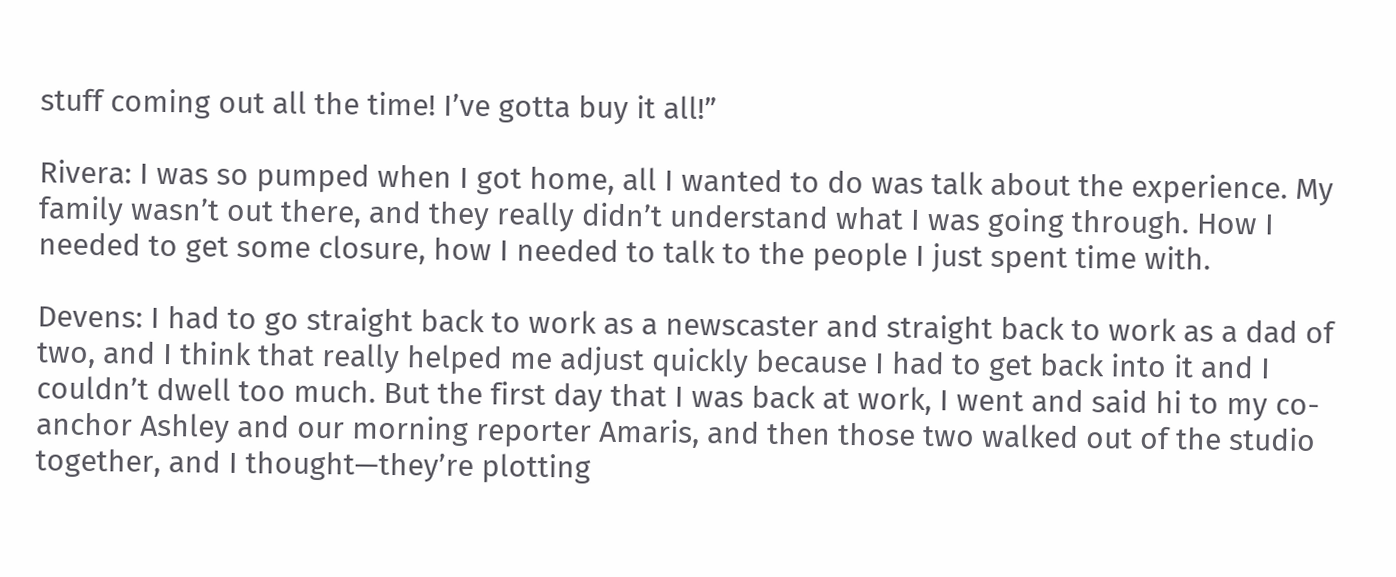stuff coming out all the time! I’ve gotta buy it all!”

Rivera: I was so pumped when I got home, all I wanted to do was talk about the experience. My family wasn’t out there, and they really didn’t understand what I was going through. How I needed to get some closure, how I needed to talk to the people I just spent time with.

Devens: I had to go straight back to work as a newscaster and straight back to work as a dad of two, and I think that really helped me adjust quickly because I had to get back into it and I couldn’t dwell too much. But the first day that I was back at work, I went and said hi to my co-anchor Ashley and our morning reporter Amaris, and then those two walked out of the studio together, and I thought—they’re plotting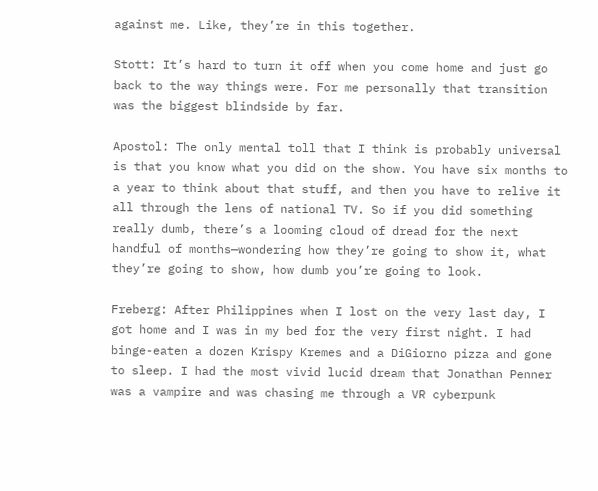against me. Like, they’re in this together.

Stott: It’s hard to turn it off when you come home and just go back to the way things were. For me personally that transition was the biggest blindside by far.

Apostol: The only mental toll that I think is probably universal is that you know what you did on the show. You have six months to a year to think about that stuff, and then you have to relive it all through the lens of national TV. So if you did something really dumb, there’s a looming cloud of dread for the next handful of months—wondering how they’re going to show it, what they’re going to show, how dumb you’re going to look.

Freberg: After Philippines when I lost on the very last day, I got home and I was in my bed for the very first night. I had binge-eaten a dozen Krispy Kremes and a DiGiorno pizza and gone to sleep. I had the most vivid lucid dream that Jonathan Penner was a vampire and was chasing me through a VR cyberpunk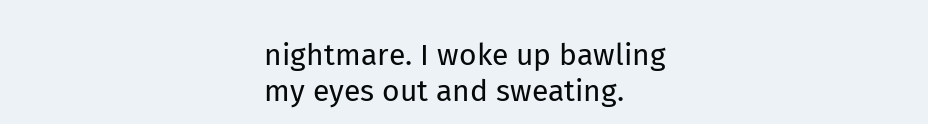nightmare. I woke up bawling my eyes out and sweating.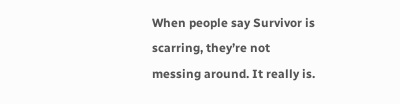When people say Survivor is scarring, they’re not messing around. It really is.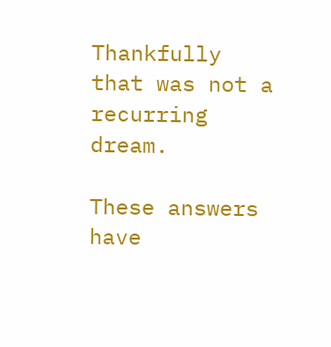Thankfully that was not a recurring dream.

These answers have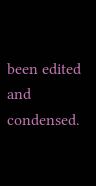been edited and condensed.